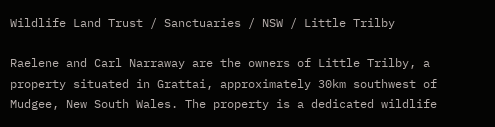Wildlife Land Trust / Sanctuaries / NSW / Little Trilby

Raelene and Carl Narraway are the owners of Little Trilby, a property situated in Grattai, approximately 30km southwest of Mudgee, New South Wales. The property is a dedicated wildlife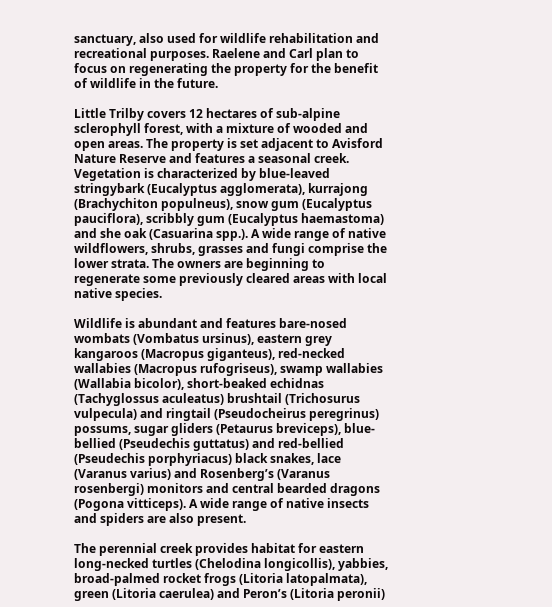sanctuary, also used for wildlife rehabilitation and recreational purposes. Raelene and Carl plan to focus on regenerating the property for the benefit of wildlife in the future.

Little Trilby covers 12 hectares of sub-alpine sclerophyll forest, with a mixture of wooded and open areas. The property is set adjacent to Avisford Nature Reserve and features a seasonal creek. Vegetation is characterized by blue-leaved stringybark (Eucalyptus agglomerata), kurrajong (Brachychiton populneus), snow gum (Eucalyptus pauciflora), scribbly gum (Eucalyptus haemastoma) and she oak (Casuarina spp.). A wide range of native wildflowers, shrubs, grasses and fungi comprise the lower strata. The owners are beginning to regenerate some previously cleared areas with local native species.

Wildlife is abundant and features bare-nosed wombats (Vombatus ursinus), eastern grey kangaroos (Macropus giganteus), red-necked wallabies (Macropus rufogriseus), swamp wallabies (Wallabia bicolor), short-beaked echidnas (Tachyglossus aculeatus) brushtail (Trichosurus vulpecula) and ringtail (Pseudocheirus peregrinus) possums, sugar gliders (Petaurus breviceps), blue-bellied (Pseudechis guttatus) and red-bellied (Pseudechis porphyriacus) black snakes, lace (Varanus varius) and Rosenberg’s (Varanus rosenbergi) monitors and central bearded dragons (Pogona vitticeps). A wide range of native insects and spiders are also present.

The perennial creek provides habitat for eastern long-necked turtles (Chelodina longicollis), yabbies, broad-palmed rocket frogs (Litoria latopalmata), green (Litoria caerulea) and Peron’s (Litoria peronii)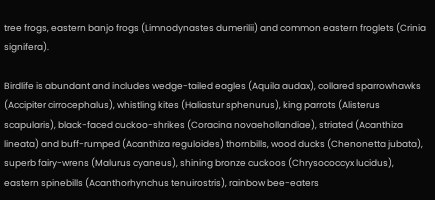tree frogs, eastern banjo frogs (Limnodynastes dumerilii) and common eastern froglets (Crinia signifera).

Birdlife is abundant and includes wedge-tailed eagles (Aquila audax), collared sparrowhawks (Accipiter cirrocephalus), whistling kites (Haliastur sphenurus), king parrots (Alisterus scapularis), black-faced cuckoo-shrikes (Coracina novaehollandiae), striated (Acanthiza lineata) and buff-rumped (Acanthiza reguloides) thornbills, wood ducks (Chenonetta jubata), superb fairy-wrens (Malurus cyaneus), shining bronze cuckoos (Chrysococcyx lucidus), eastern spinebills (Acanthorhynchus tenuirostris), rainbow bee-eaters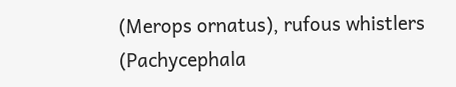(Merops ornatus), rufous whistlers (Pachycephala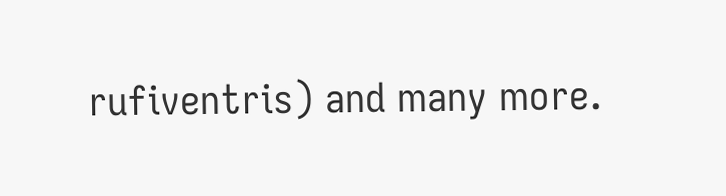rufiventris) and many more.